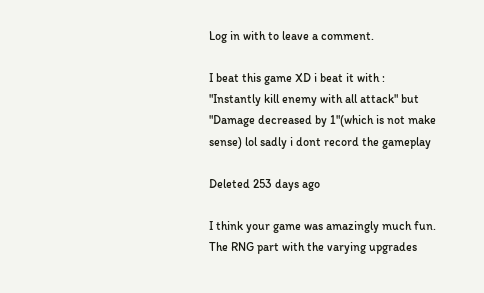Log in with to leave a comment.

I beat this game XD i beat it with : "Instantly kill enemy with all attack" but "Damage decreased by 1"(which is not make sense) lol sadly i dont record the gameplay

Deleted 253 days ago

I think your game was amazingly much fun. The RNG part with the varying upgrades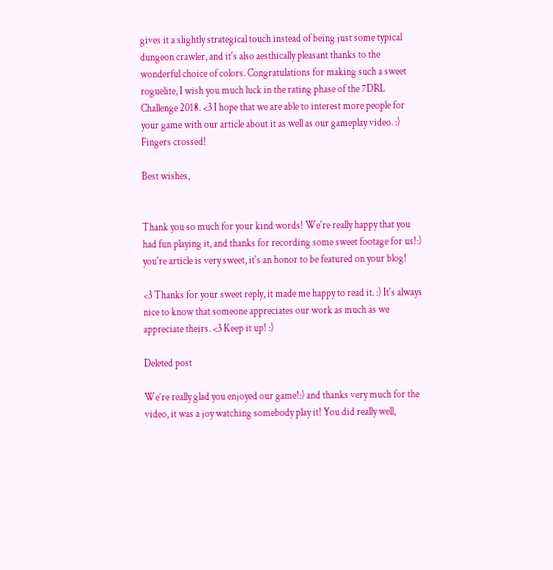gives it a slightly strategical touch instead of being just some typical dungeon crawler, and it's also aesthically pleasant thanks to the wonderful choice of colors. Congratulations for making such a sweet roguelite, I wish you much luck in the rating phase of the 7DRL Challenge 2018. <3 I hope that we are able to interest more people for your game with our article about it as well as our gameplay video. :) Fingers crossed!

Best wishes,


Thank you so much for your kind words! We're really happy that you had fun playing it, and thanks for recording some sweet footage for us!:) you're article is very sweet, it's an honor to be featured on your blog!

<3 Thanks for your sweet reply, it made me happy to read it. :) It's always nice to know that someone appreciates our work as much as we appreciate theirs. <3 Keep it up! :)

Deleted post

We’re really glad you enjoyed our game!:) and thanks very much for the video, it was a joy watching somebody play it! You did really well,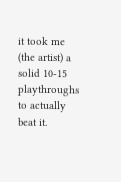it took me (the artist) a solid 10-15 playthroughs to actually beat it.